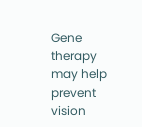Gene therapy may help prevent vision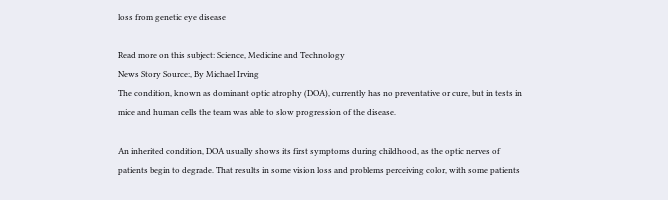loss from genetic eye disease

Read more on this subject: Science, Medicine and Technology
News Story Source:, By Michael Irving
The condition, known as dominant optic atrophy (DOA), currently has no preventative or cure, but in tests in mice and human cells the team was able to slow progression of the disease.

An inherited condition, DOA usually shows its first symptoms during childhood, as the optic nerves of patients begin to degrade. That results in some vision loss and problems perceiving color, with some patients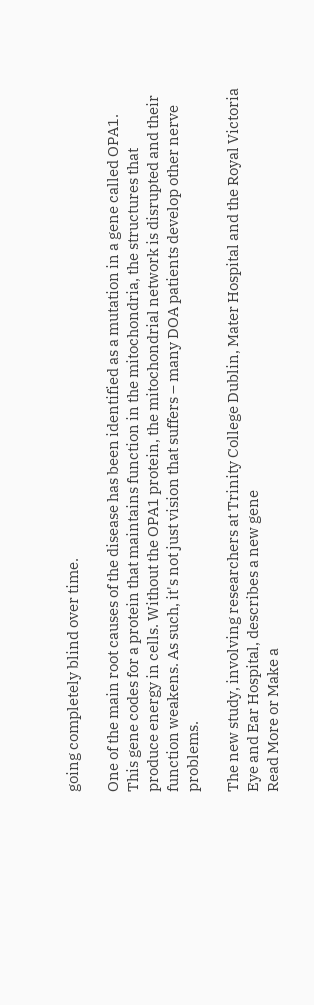going completely blind over time.

One of the main root causes of the disease has been identified as a mutation in a gene called OPA1. This gene codes for a protein that maintains function in the mitochondria, the structures that produce energy in cells. Without the OPA1 protein, the mitochondrial network is disrupted and their function weakens. As such, it's not just vision that suffers – many DOA patients develop other nerve problems.

The new study, involving researchers at Trinity College Dublin, Mater Hospital and the Royal Victoria Eye and Ear Hospital, describes a new gene
Read More or Make a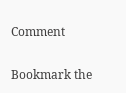Comment

Bookmark the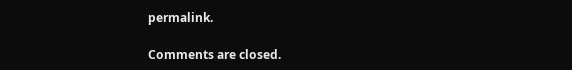permalink.

Comments are closed.